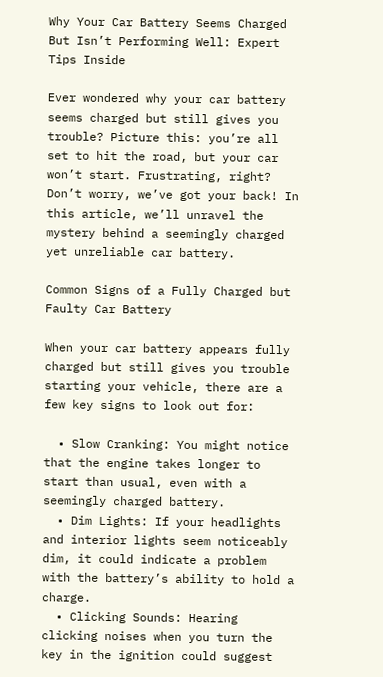Why Your Car Battery Seems Charged But Isn’t Performing Well: Expert Tips Inside

Ever wondered why your car battery seems charged but still gives you trouble? Picture this: you’re all set to hit the road, but your car won’t start. Frustrating, right? Don’t worry, we’ve got your back! In this article, we’ll unravel the mystery behind a seemingly charged yet unreliable car battery.

Common Signs of a Fully Charged but Faulty Car Battery

When your car battery appears fully charged but still gives you trouble starting your vehicle, there are a few key signs to look out for:

  • Slow Cranking: You might notice that the engine takes longer to start than usual, even with a seemingly charged battery.
  • Dim Lights: If your headlights and interior lights seem noticeably dim, it could indicate a problem with the battery’s ability to hold a charge.
  • Clicking Sounds: Hearing clicking noises when you turn the key in the ignition could suggest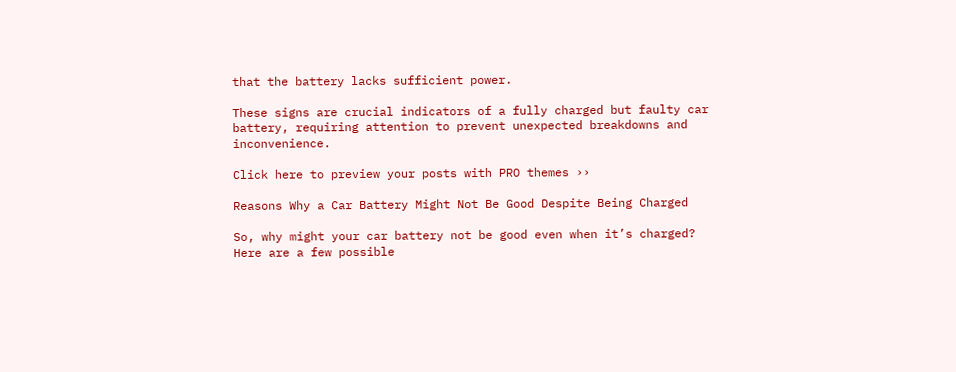that the battery lacks sufficient power.

These signs are crucial indicators of a fully charged but faulty car battery, requiring attention to prevent unexpected breakdowns and inconvenience.

Click here to preview your posts with PRO themes ››

Reasons Why a Car Battery Might Not Be Good Despite Being Charged

So, why might your car battery not be good even when it’s charged? Here are a few possible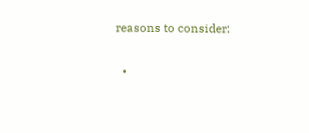reasons to consider:

  •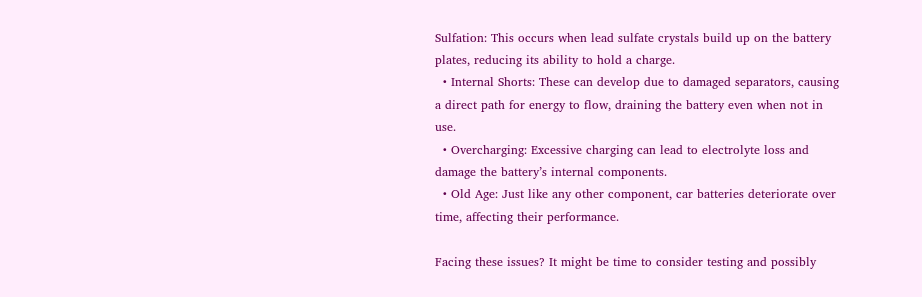Sulfation: This occurs when lead sulfate crystals build up on the battery plates, reducing its ability to hold a charge.
  • Internal Shorts: These can develop due to damaged separators, causing a direct path for energy to flow, draining the battery even when not in use.
  • Overcharging: Excessive charging can lead to electrolyte loss and damage the battery’s internal components.
  • Old Age: Just like any other component, car batteries deteriorate over time, affecting their performance.

Facing these issues? It might be time to consider testing and possibly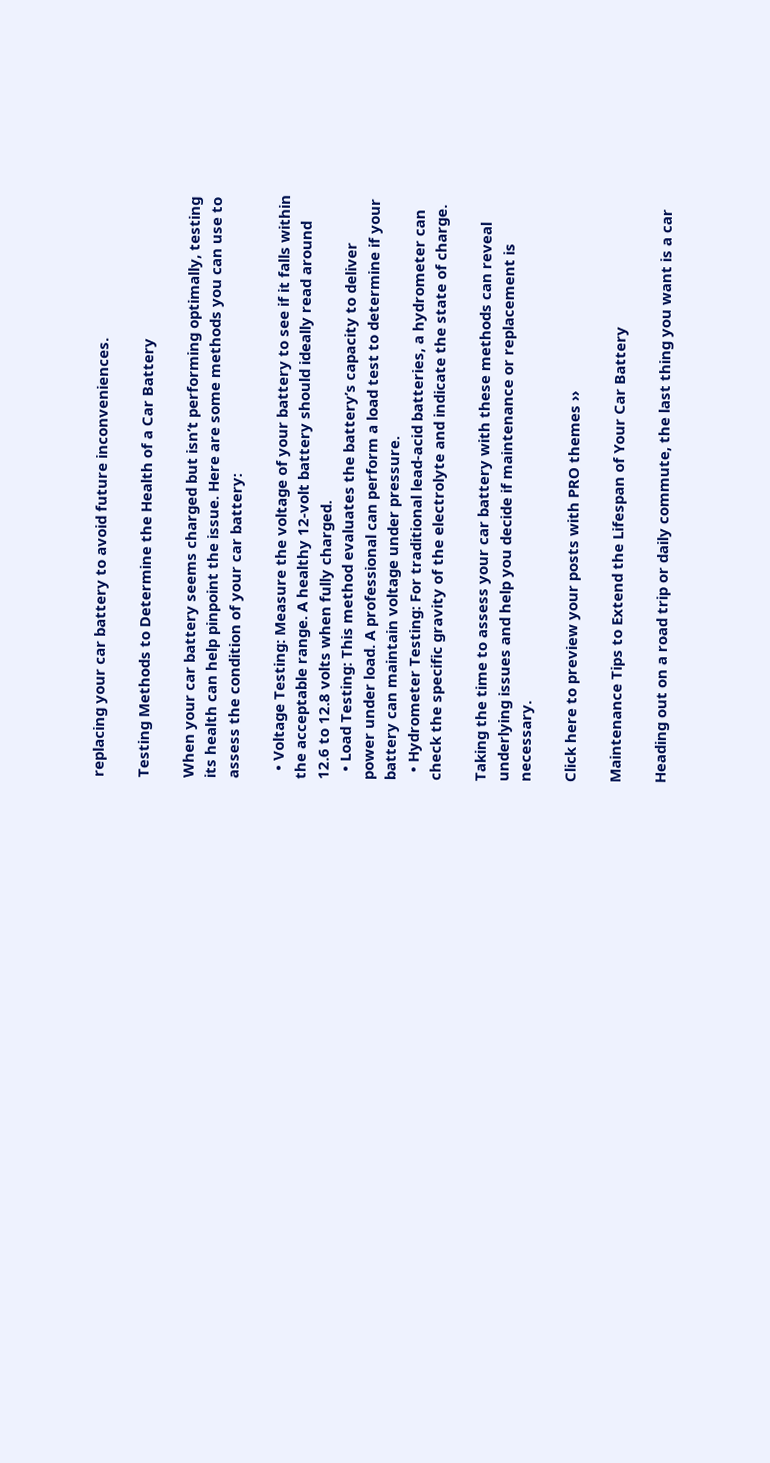replacing your car battery to avoid future inconveniences.

Testing Methods to Determine the Health of a Car Battery

When your car battery seems charged but isn’t performing optimally, testing its health can help pinpoint the issue. Here are some methods you can use to assess the condition of your car battery:

  • Voltage Testing: Measure the voltage of your battery to see if it falls within the acceptable range. A healthy 12-volt battery should ideally read around 12.6 to 12.8 volts when fully charged.
  • Load Testing: This method evaluates the battery’s capacity to deliver power under load. A professional can perform a load test to determine if your battery can maintain voltage under pressure.
  • Hydrometer Testing: For traditional lead-acid batteries, a hydrometer can check the specific gravity of the electrolyte and indicate the state of charge.

Taking the time to assess your car battery with these methods can reveal underlying issues and help you decide if maintenance or replacement is necessary.

Click here to preview your posts with PRO themes ››

Maintenance Tips to Extend the Lifespan of Your Car Battery

Heading out on a road trip or daily commute, the last thing you want is a car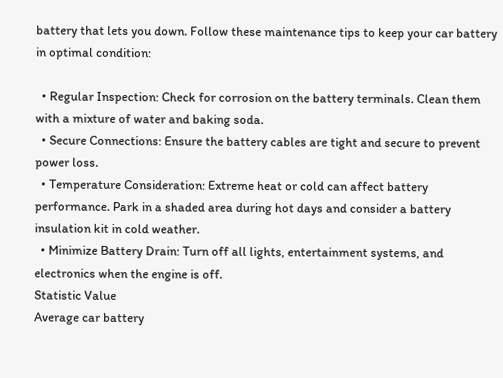battery that lets you down. Follow these maintenance tips to keep your car battery in optimal condition:

  • Regular Inspection: Check for corrosion on the battery terminals. Clean them with a mixture of water and baking soda.
  • Secure Connections: Ensure the battery cables are tight and secure to prevent power loss.
  • Temperature Consideration: Extreme heat or cold can affect battery performance. Park in a shaded area during hot days and consider a battery insulation kit in cold weather.
  • Minimize Battery Drain: Turn off all lights, entertainment systems, and electronics when the engine is off.
Statistic Value
Average car battery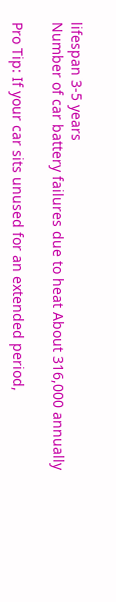lifespan 3-5 years
Number of car battery failures due to heat About 316,000 annually

Pro Tip: If your car sits unused for an extended period,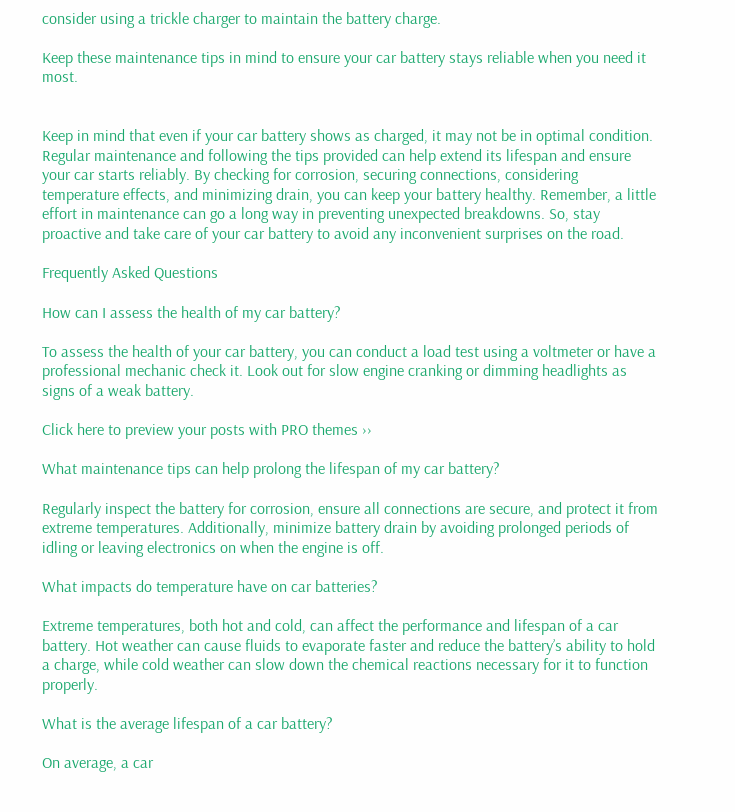consider using a trickle charger to maintain the battery charge.

Keep these maintenance tips in mind to ensure your car battery stays reliable when you need it most.


Keep in mind that even if your car battery shows as charged, it may not be in optimal condition. Regular maintenance and following the tips provided can help extend its lifespan and ensure your car starts reliably. By checking for corrosion, securing connections, considering temperature effects, and minimizing drain, you can keep your battery healthy. Remember, a little effort in maintenance can go a long way in preventing unexpected breakdowns. So, stay proactive and take care of your car battery to avoid any inconvenient surprises on the road.

Frequently Asked Questions

How can I assess the health of my car battery?

To assess the health of your car battery, you can conduct a load test using a voltmeter or have a professional mechanic check it. Look out for slow engine cranking or dimming headlights as signs of a weak battery.

Click here to preview your posts with PRO themes ››

What maintenance tips can help prolong the lifespan of my car battery?

Regularly inspect the battery for corrosion, ensure all connections are secure, and protect it from extreme temperatures. Additionally, minimize battery drain by avoiding prolonged periods of idling or leaving electronics on when the engine is off.

What impacts do temperature have on car batteries?

Extreme temperatures, both hot and cold, can affect the performance and lifespan of a car battery. Hot weather can cause fluids to evaporate faster and reduce the battery’s ability to hold a charge, while cold weather can slow down the chemical reactions necessary for it to function properly.

What is the average lifespan of a car battery?

On average, a car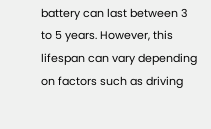battery can last between 3 to 5 years. However, this lifespan can vary depending on factors such as driving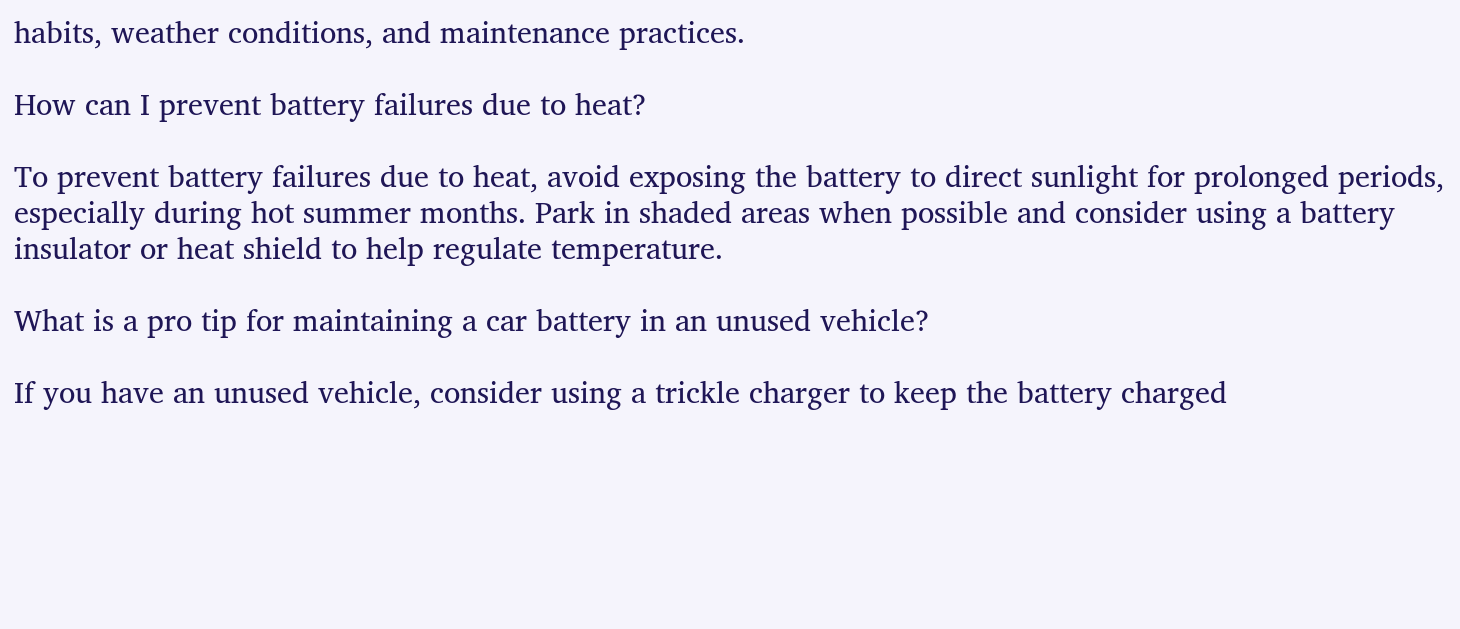habits, weather conditions, and maintenance practices.

How can I prevent battery failures due to heat?

To prevent battery failures due to heat, avoid exposing the battery to direct sunlight for prolonged periods, especially during hot summer months. Park in shaded areas when possible and consider using a battery insulator or heat shield to help regulate temperature.

What is a pro tip for maintaining a car battery in an unused vehicle?

If you have an unused vehicle, consider using a trickle charger to keep the battery charged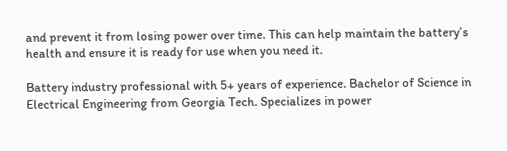and prevent it from losing power over time. This can help maintain the battery’s health and ensure it is ready for use when you need it.

Battery industry professional with 5+ years of experience. Bachelor of Science in Electrical Engineering from Georgia Tech. Specializes in power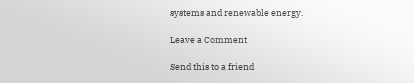systems and renewable energy.

Leave a Comment

Send this to a friend